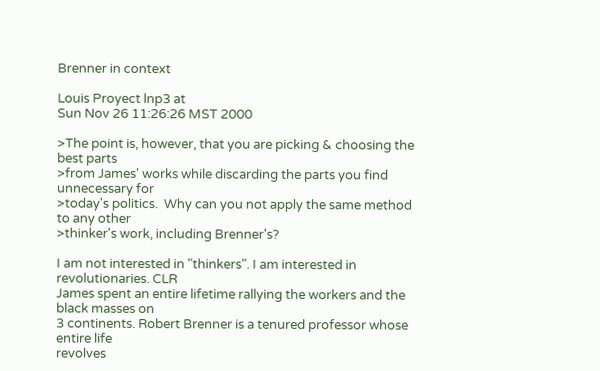Brenner in context

Louis Proyect lnp3 at
Sun Nov 26 11:26:26 MST 2000

>The point is, however, that you are picking & choosing the best parts
>from James' works while discarding the parts you find unnecessary for
>today's politics.  Why can you not apply the same method to any other
>thinker's work, including Brenner's?

I am not interested in "thinkers". I am interested in revolutionaries. CLR
James spent an entire lifetime rallying the workers and the black masses on
3 continents. Robert Brenner is a tenured professor whose entire life
revolves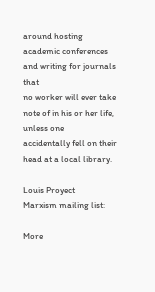around hosting academic conferences and writing for journals that
no worker will ever take note of in his or her life, unless one
accidentally fell on their head at a local library.

Louis Proyect
Marxism mailing list:

More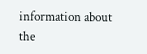information about the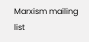Marxism mailing list